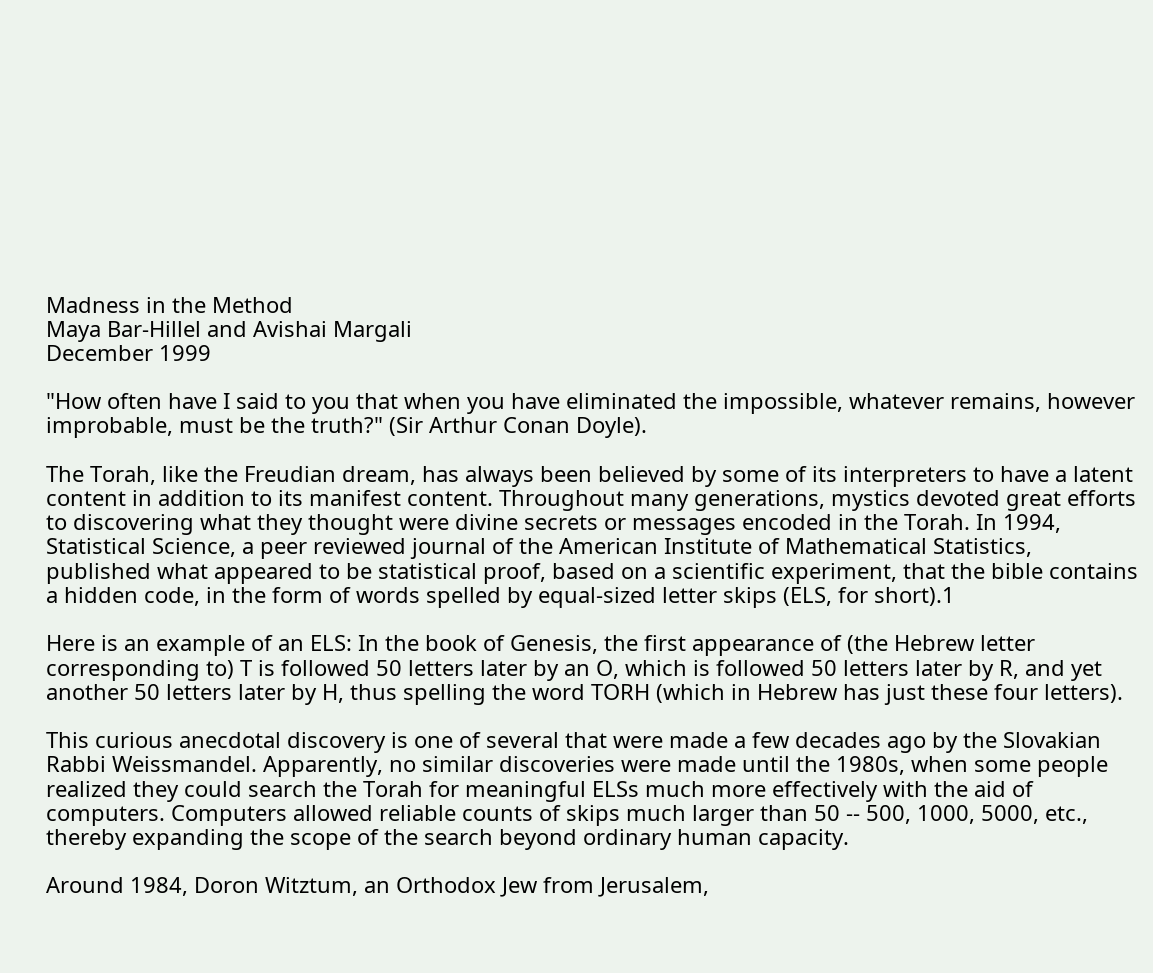Madness in the Method
Maya Bar-Hillel and Avishai Margali
December 1999

"How often have I said to you that when you have eliminated the impossible, whatever remains, however improbable, must be the truth?" (Sir Arthur Conan Doyle).

The Torah, like the Freudian dream, has always been believed by some of its interpreters to have a latent content in addition to its manifest content. Throughout many generations, mystics devoted great efforts to discovering what they thought were divine secrets or messages encoded in the Torah. In 1994, Statistical Science, a peer reviewed journal of the American Institute of Mathematical Statistics, published what appeared to be statistical proof, based on a scientific experiment, that the bible contains a hidden code, in the form of words spelled by equal-sized letter skips (ELS, for short).1

Here is an example of an ELS: In the book of Genesis, the first appearance of (the Hebrew letter corresponding to) T is followed 50 letters later by an O, which is followed 50 letters later by R, and yet another 50 letters later by H, thus spelling the word TORH (which in Hebrew has just these four letters).

This curious anecdotal discovery is one of several that were made a few decades ago by the Slovakian Rabbi Weissmandel. Apparently, no similar discoveries were made until the 1980s, when some people realized they could search the Torah for meaningful ELSs much more effectively with the aid of computers. Computers allowed reliable counts of skips much larger than 50 -- 500, 1000, 5000, etc., thereby expanding the scope of the search beyond ordinary human capacity.

Around 1984, Doron Witztum, an Orthodox Jew from Jerusalem,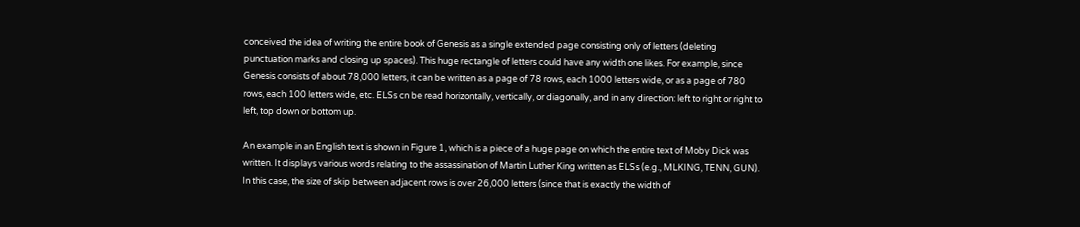conceived the idea of writing the entire book of Genesis as a single extended page consisting only of letters (deleting punctuation marks and closing up spaces). This huge rectangle of letters could have any width one likes. For example, since Genesis consists of about 78,000 letters, it can be written as a page of 78 rows, each 1000 letters wide, or as a page of 780 rows, each 100 letters wide, etc. ELSs cn be read horizontally, vertically, or diagonally, and in any direction: left to right or right to left, top down or bottom up.

An example in an English text is shown in Figure 1, which is a piece of a huge page on which the entire text of Moby Dick was written. It displays various words relating to the assassination of Martin Luther King written as ELSs (e.g., MLKING, TENN, GUN). In this case, the size of skip between adjacent rows is over 26,000 letters (since that is exactly the width of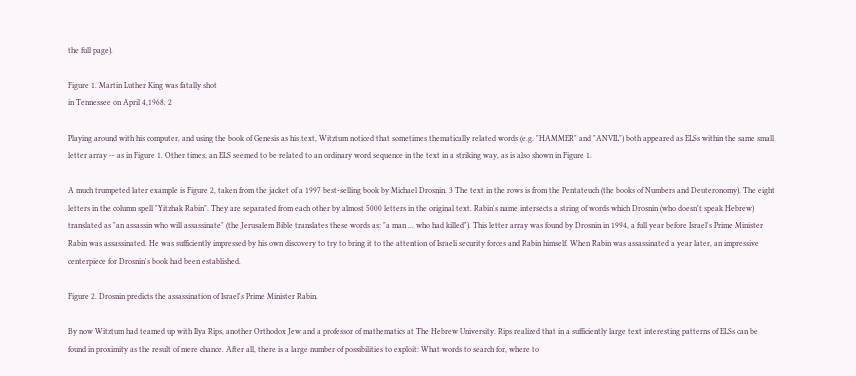the full page).

Figure 1. Martin Luther King was fatally shot
in Tennessee on April 4,1968. 2

Playing around with his computer, and using the book of Genesis as his text, Witztum noticed that sometimes thematically related words (e.g. "HAMMER" and "ANVIL") both appeared as ELSs within the same small letter array -- as in Figure 1. Other times, an ELS seemed to be related to an ordinary word sequence in the text in a striking way, as is also shown in Figure 1.

A much trumpeted later example is Figure 2, taken from the jacket of a 1997 best-selling book by Michael Drosnin. 3 The text in the rows is from the Pentateuch (the books of Numbers and Deuteronomy). The eight letters in the column spell "Yitzhak Rabin". They are separated from each other by almost 5000 letters in the original text. Rabin's name intersects a string of words which Drosnin (who doesn't speak Hebrew) translated as "an assassin who will assassinate" (the Jerusalem Bible translates these words as: "a man ... who had killed"). This letter array was found by Drosnin in 1994, a full year before Israel's Prime Minister Rabin was assassinated. He was sufficiently impressed by his own discovery to try to bring it to the attention of Israeli security forces and Rabin himself. When Rabin was assassinated a year later, an impressive centerpiece for Drosnin's book had been established.

Figure 2. Drosnin predicts the assassination of Israel's Prime Minister Rabin.

By now Witztum had teamed up with Ilya Rips, another Orthodox Jew and a professor of mathematics at The Hebrew University. Rips realized that in a sufficiently large text interesting patterns of ELSs can be found in proximity as the result of mere chance. After all, there is a large number of possibilities to exploit: What words to search for, where to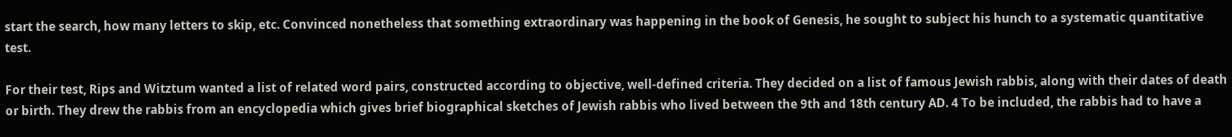start the search, how many letters to skip, etc. Convinced nonetheless that something extraordinary was happening in the book of Genesis, he sought to subject his hunch to a systematic quantitative test.

For their test, Rips and Witztum wanted a list of related word pairs, constructed according to objective, well-defined criteria. They decided on a list of famous Jewish rabbis, along with their dates of death or birth. They drew the rabbis from an encyclopedia which gives brief biographical sketches of Jewish rabbis who lived between the 9th and 18th century AD. 4 To be included, the rabbis had to have a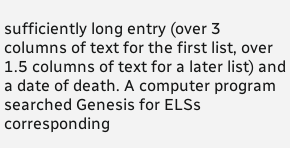sufficiently long entry (over 3 columns of text for the first list, over 1.5 columns of text for a later list) and a date of death. A computer program searched Genesis for ELSs corresponding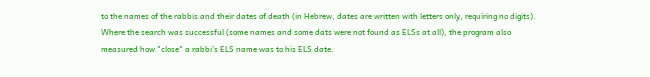to the names of the rabbis and their dates of death (in Hebrew, dates are written with letters only, requiring no digits). Where the search was successful (some names and some dats were not found as ELSs at all), the program also measured how "close" a rabbi's ELS name was to his ELS date.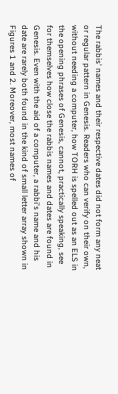The rabbis' names and their respective dates did not form any neat or regular pattern in Genesis. Readers who can verify on their own, without needing a computer, how TORH is spelled out as an ELS in the opening phrases of Genesis, cannot, practically speaking, see for themselves how close the rabbis names and dates are found in Genesis. Even with the aid of a computer, a rabbi's name and his date are rarely both found in the kind of small letter array shown in Figures 1 and 2. Moreover, most names of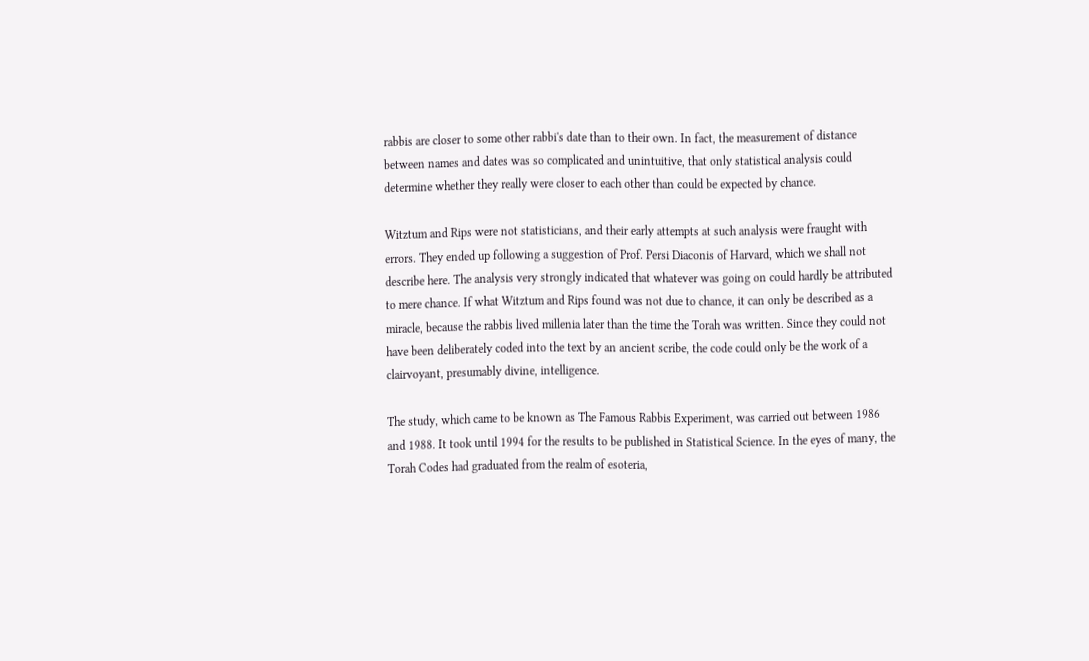rabbis are closer to some other rabbi's date than to their own. In fact, the measurement of distance between names and dates was so complicated and unintuitive, that only statistical analysis could determine whether they really were closer to each other than could be expected by chance.

Witztum and Rips were not statisticians, and their early attempts at such analysis were fraught with errors. They ended up following a suggestion of Prof. Persi Diaconis of Harvard, which we shall not describe here. The analysis very strongly indicated that whatever was going on could hardly be attributed to mere chance. If what Witztum and Rips found was not due to chance, it can only be described as a miracle, because the rabbis lived millenia later than the time the Torah was written. Since they could not have been deliberately coded into the text by an ancient scribe, the code could only be the work of a clairvoyant, presumably divine, intelligence.

The study, which came to be known as The Famous Rabbis Experiment, was carried out between 1986 and 1988. It took until 1994 for the results to be published in Statistical Science. In the eyes of many, the Torah Codes had graduated from the realm of esoteria,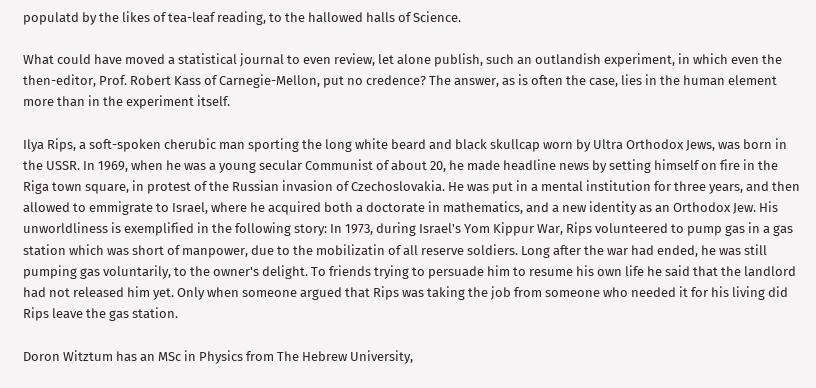populatd by the likes of tea-leaf reading, to the hallowed halls of Science.

What could have moved a statistical journal to even review, let alone publish, such an outlandish experiment, in which even the then-editor, Prof. Robert Kass of Carnegie-Mellon, put no credence? The answer, as is often the case, lies in the human element more than in the experiment itself.

Ilya Rips, a soft-spoken cherubic man sporting the long white beard and black skullcap worn by Ultra Orthodox Jews, was born in the USSR. In 1969, when he was a young secular Communist of about 20, he made headline news by setting himself on fire in the Riga town square, in protest of the Russian invasion of Czechoslovakia. He was put in a mental institution for three years, and then allowed to emmigrate to Israel, where he acquired both a doctorate in mathematics, and a new identity as an Orthodox Jew. His unworldliness is exemplified in the following story: In 1973, during Israel's Yom Kippur War, Rips volunteered to pump gas in a gas station which was short of manpower, due to the mobilizatin of all reserve soldiers. Long after the war had ended, he was still pumping gas voluntarily, to the owner's delight. To friends trying to persuade him to resume his own life he said that the landlord had not released him yet. Only when someone argued that Rips was taking the job from someone who needed it for his living did Rips leave the gas station.

Doron Witztum has an MSc in Physics from The Hebrew University,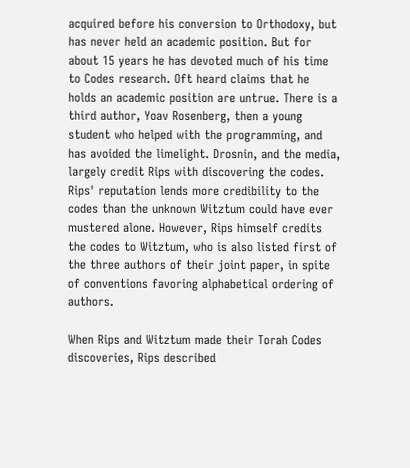acquired before his conversion to Orthodoxy, but has never held an academic position. But for about 15 years he has devoted much of his time to Codes research. Oft heard claims that he holds an academic position are untrue. There is a third author, Yoav Rosenberg, then a young student who helped with the programming, and has avoided the limelight. Drosnin, and the media, largely credit Rips with discovering the codes. Rips' reputation lends more credibility to the codes than the unknown Witztum could have ever mustered alone. However, Rips himself credits the codes to Witztum, who is also listed first of the three authors of their joint paper, in spite of conventions favoring alphabetical ordering of authors.

When Rips and Witztum made their Torah Codes discoveries, Rips described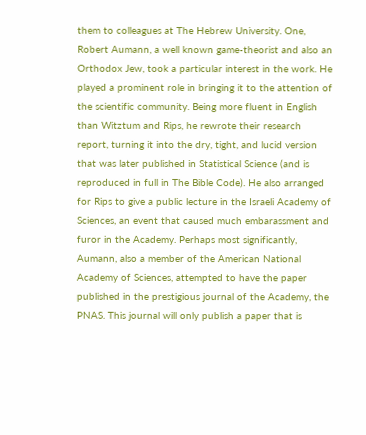them to colleagues at The Hebrew University. One, Robert Aumann, a well known game-theorist and also an Orthodox Jew, took a particular interest in the work. He played a prominent role in bringing it to the attention of the scientific community. Being more fluent in English than Witztum and Rips, he rewrote their research report, turning it into the dry, tight, and lucid version that was later published in Statistical Science (and is reproduced in full in The Bible Code). He also arranged for Rips to give a public lecture in the Israeli Academy of Sciences, an event that caused much embarassment and furor in the Academy. Perhaps most significantly, Aumann, also a member of the American National Academy of Sciences, attempted to have the paper published in the prestigious journal of the Academy, the PNAS. This journal will only publish a paper that is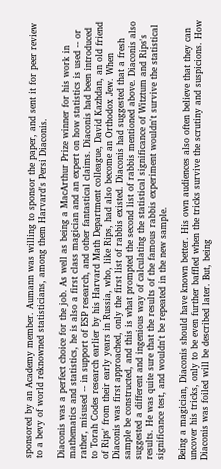sponsored by an Academy member. Aumann was willing to sponsor the paper, and sent it for peer review to a bevy of world reknowned statisticians, among them Harvard's Persi Diaconis.

Diaconis was a perfect choice for the job. As well as being a MacArthur Prize winner for his work in mathematics and statistics, he is also a first class magician and an expert on how statistics is used -- or rather, misused -- in support of ESP research, and other fantastical claims. Diaconis had been introduced to Torah Codes research earlier by his Harvard Math Department colleague, David Kazhdan, an old friend of Rips' from their early years in Russia, who, like Rips, had also become an Orthodox Jew. When Diaconis was first approached, only the first list of rabbis existed. Diaconis had suggested that a fresh sample be constructed, and this is what prompted the second list of rabbis mentioned above. Diaconis also suggested a different and ingenious way of calculating the statistical significance of Witztum and Rips's results. He was quite sure that the results of the famous rabbis experiment wouldn't survive the statistical significance test, and wouldn't be repeated in the new sample.

Being a magician, Diaconis should have known better. His own audiences also often believe that they can uncover his tricks, only to be even further baffled when the tricks survive the scrutiny and suspicions. How Diaconis was foiled will be described later. But, being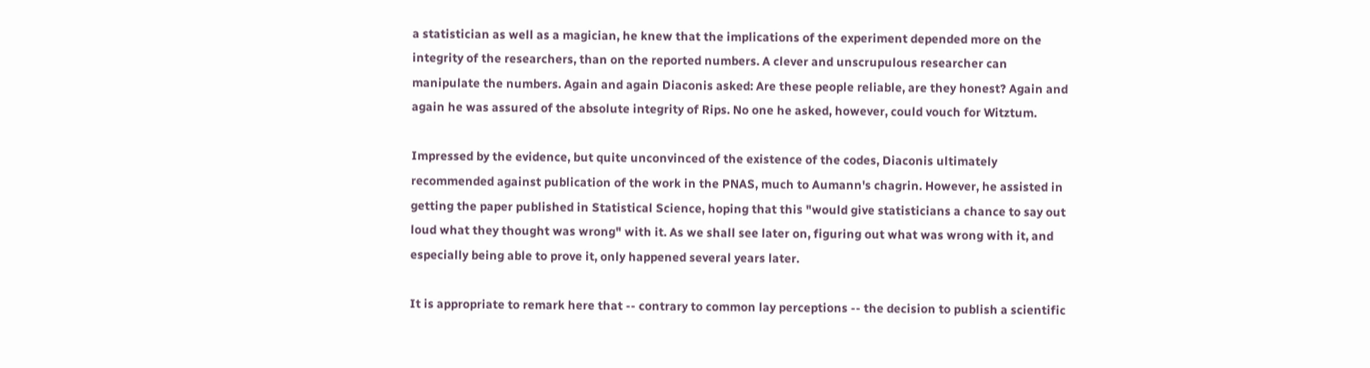a statistician as well as a magician, he knew that the implications of the experiment depended more on the integrity of the researchers, than on the reported numbers. A clever and unscrupulous researcher can manipulate the numbers. Again and again Diaconis asked: Are these people reliable, are they honest? Again and again he was assured of the absolute integrity of Rips. No one he asked, however, could vouch for Witztum.

Impressed by the evidence, but quite unconvinced of the existence of the codes, Diaconis ultimately recommended against publication of the work in the PNAS, much to Aumann's chagrin. However, he assisted in getting the paper published in Statistical Science, hoping that this "would give statisticians a chance to say out loud what they thought was wrong" with it. As we shall see later on, figuring out what was wrong with it, and especially being able to prove it, only happened several years later.

It is appropriate to remark here that -- contrary to common lay perceptions -- the decision to publish a scientific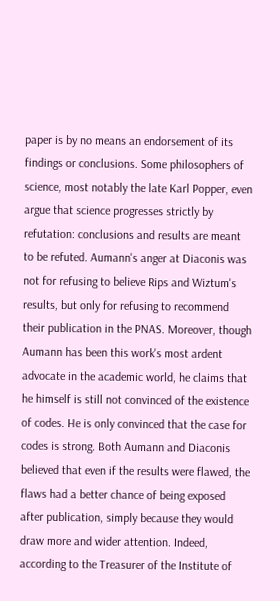paper is by no means an endorsement of its findings or conclusions. Some philosophers of science, most notably the late Karl Popper, even argue that science progresses strictly by refutation: conclusions and results are meant to be refuted. Aumann's anger at Diaconis was not for refusing to believe Rips and Wiztum's results, but only for refusing to recommend their publication in the PNAS. Moreover, though Aumann has been this work's most ardent advocate in the academic world, he claims that he himself is still not convinced of the existence of codes. He is only convinced that the case for codes is strong. Both Aumann and Diaconis believed that even if the results were flawed, the flaws had a better chance of being exposed after publication, simply because they would draw more and wider attention. Indeed, according to the Treasurer of the Institute of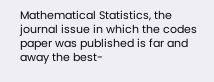Mathematical Statistics, the journal issue in which the codes paper was published is far and away the best-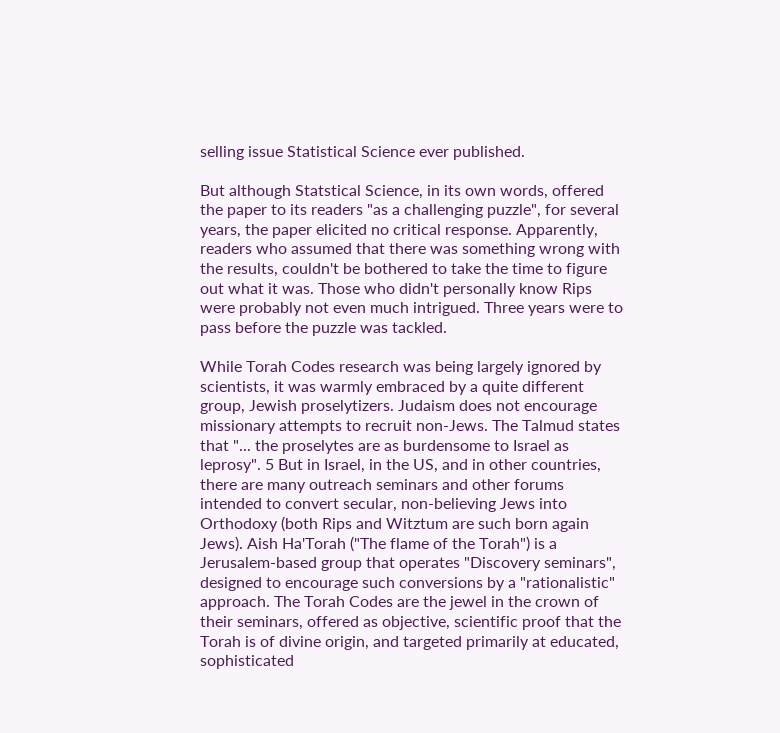selling issue Statistical Science ever published.

But although Statstical Science, in its own words, offered the paper to its readers "as a challenging puzzle", for several years, the paper elicited no critical response. Apparently, readers who assumed that there was something wrong with the results, couldn't be bothered to take the time to figure out what it was. Those who didn't personally know Rips were probably not even much intrigued. Three years were to pass before the puzzle was tackled.

While Torah Codes research was being largely ignored by scientists, it was warmly embraced by a quite different group, Jewish proselytizers. Judaism does not encourage missionary attempts to recruit non-Jews. The Talmud states that "... the proselytes are as burdensome to Israel as leprosy". 5 But in Israel, in the US, and in other countries, there are many outreach seminars and other forums intended to convert secular, non-believing Jews into Orthodoxy (both Rips and Witztum are such born again Jews). Aish Ha'Torah ("The flame of the Torah") is a Jerusalem-based group that operates "Discovery seminars", designed to encourage such conversions by a "rationalistic" approach. The Torah Codes are the jewel in the crown of their seminars, offered as objective, scientific proof that the Torah is of divine origin, and targeted primarily at educated, sophisticated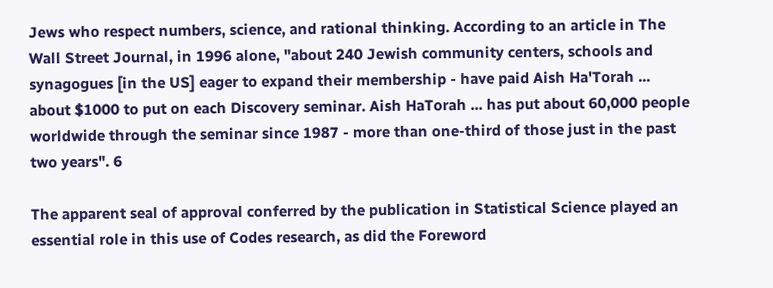Jews who respect numbers, science, and rational thinking. According to an article in The Wall Street Journal, in 1996 alone, "about 240 Jewish community centers, schools and synagogues [in the US] eager to expand their membership - have paid Aish Ha'Torah ... about $1000 to put on each Discovery seminar. Aish HaTorah ... has put about 60,000 people worldwide through the seminar since 1987 - more than one-third of those just in the past two years". 6

The apparent seal of approval conferred by the publication in Statistical Science played an essential role in this use of Codes research, as did the Foreword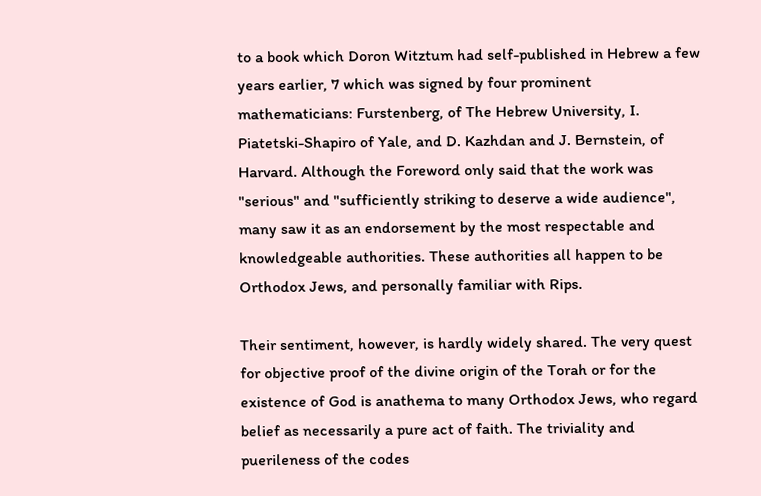to a book which Doron Witztum had self-published in Hebrew a few years earlier, 7 which was signed by four prominent mathematicians: Furstenberg, of The Hebrew University, I. Piatetski-Shapiro of Yale, and D. Kazhdan and J. Bernstein, of Harvard. Although the Foreword only said that the work was "serious" and "sufficiently striking to deserve a wide audience", many saw it as an endorsement by the most respectable and knowledgeable authorities. These authorities all happen to be Orthodox Jews, and personally familiar with Rips.

Their sentiment, however, is hardly widely shared. The very quest for objective proof of the divine origin of the Torah or for the existence of God is anathema to many Orthodox Jews, who regard belief as necessarily a pure act of faith. The triviality and puerileness of the codes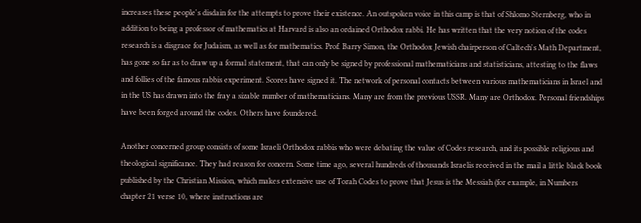increases these people's disdain for the attempts to prove their existence. An outspoken voice in this camp is that of Shlomo Sternberg, who in addition to being a professor of mathematics at Harvard is also an ordained Orthodox rabbi. He has written that the very notion of the codes research is a disgrace for Judaism, as well as for mathematics. Prof. Barry Simon, the Orthodox Jewish chairperson of Caltech's Math Department, has gone so far as to draw up a formal statement, that can only be signed by professional mathematicians and statisticians, attesting to the flaws and follies of the famous rabbis experiment. Scores have signed it. The network of personal contacts between various mathematicians in Israel and in the US has drawn into the fray a sizable number of mathematicians. Many are from the previous USSR. Many are Orthodox. Personal friendships have been forged around the codes. Others have foundered.

Another concerned group consists of some Israeli Orthodox rabbis who were debating the value of Codes research, and its possible religious and theological significance. They had reason for concern. Some time ago, several hundreds of thousands Israelis received in the mail a little black book published by the Christian Mission, which makes extensive use of Torah Codes to prove that Jesus is the Messiah (for example, in Numbers chapter 21 verse 10, where instructions are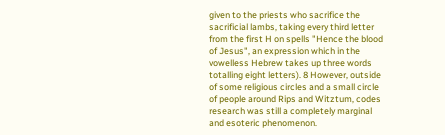given to the priests who sacrifice the sacrificial lambs, taking every third letter from the first H on spells "Hence the blood of Jesus", an expression which in the vowelless Hebrew takes up three words totalling eight letters). 8 However, outside of some religious circles and a small circle of people around Rips and Witztum, codes research was still a completely marginal and esoteric phenomenon.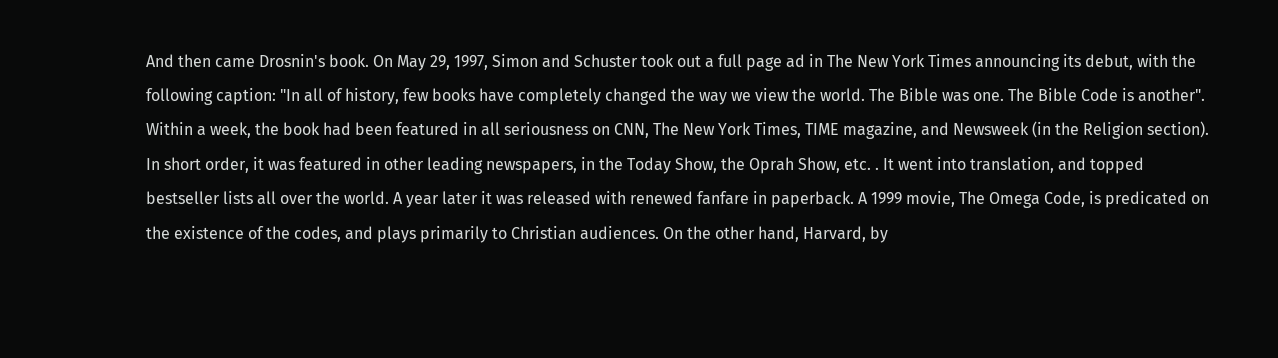And then came Drosnin's book. On May 29, 1997, Simon and Schuster took out a full page ad in The New York Times announcing its debut, with the following caption: "In all of history, few books have completely changed the way we view the world. The Bible was one. The Bible Code is another". Within a week, the book had been featured in all seriousness on CNN, The New York Times, TIME magazine, and Newsweek (in the Religion section). In short order, it was featured in other leading newspapers, in the Today Show, the Oprah Show, etc. . It went into translation, and topped bestseller lists all over the world. A year later it was released with renewed fanfare in paperback. A 1999 movie, The Omega Code, is predicated on the existence of the codes, and plays primarily to Christian audiences. On the other hand, Harvard, by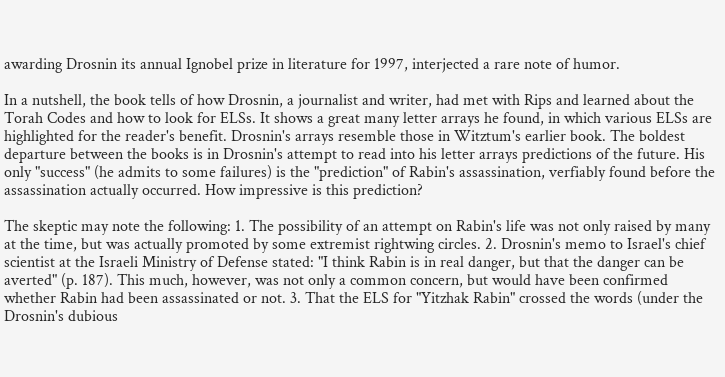awarding Drosnin its annual Ignobel prize in literature for 1997, interjected a rare note of humor.

In a nutshell, the book tells of how Drosnin, a journalist and writer, had met with Rips and learned about the Torah Codes and how to look for ELSs. It shows a great many letter arrays he found, in which various ELSs are highlighted for the reader's benefit. Drosnin's arrays resemble those in Witztum's earlier book. The boldest departure between the books is in Drosnin's attempt to read into his letter arrays predictions of the future. His only "success" (he admits to some failures) is the "prediction" of Rabin's assassination, verfiably found before the assassination actually occurred. How impressive is this prediction?

The skeptic may note the following: 1. The possibility of an attempt on Rabin's life was not only raised by many at the time, but was actually promoted by some extremist rightwing circles. 2. Drosnin's memo to Israel's chief scientist at the Israeli Ministry of Defense stated: "I think Rabin is in real danger, but that the danger can be averted" (p. 187). This much, however, was not only a common concern, but would have been confirmed whether Rabin had been assassinated or not. 3. That the ELS for "Yitzhak Rabin" crossed the words (under the Drosnin's dubious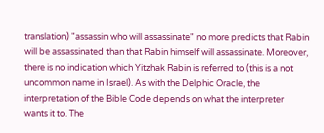translation) "assassin who will assassinate" no more predicts that Rabin will be assassinated than that Rabin himself will assassinate. Moreover, there is no indication which Yitzhak Rabin is referred to (this is a not uncommon name in Israel). As with the Delphic Oracle, the interpretation of the Bible Code depends on what the interpreter wants it to. The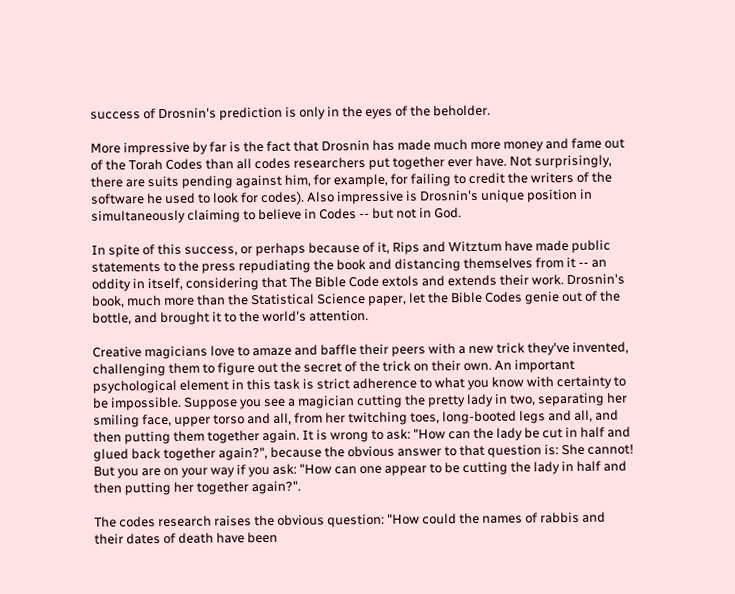success of Drosnin's prediction is only in the eyes of the beholder.

More impressive by far is the fact that Drosnin has made much more money and fame out of the Torah Codes than all codes researchers put together ever have. Not surprisingly, there are suits pending against him, for example, for failing to credit the writers of the software he used to look for codes). Also impressive is Drosnin's unique position in simultaneously claiming to believe in Codes -- but not in God.

In spite of this success, or perhaps because of it, Rips and Witztum have made public statements to the press repudiating the book and distancing themselves from it -- an oddity in itself, considering that The Bible Code extols and extends their work. Drosnin's book, much more than the Statistical Science paper, let the Bible Codes genie out of the bottle, and brought it to the world's attention.

Creative magicians love to amaze and baffle their peers with a new trick they've invented, challenging them to figure out the secret of the trick on their own. An important psychological element in this task is strict adherence to what you know with certainty to be impossible. Suppose you see a magician cutting the pretty lady in two, separating her smiling face, upper torso and all, from her twitching toes, long-booted legs and all, and then putting them together again. It is wrong to ask: "How can the lady be cut in half and glued back together again?", because the obvious answer to that question is: She cannot! But you are on your way if you ask: "How can one appear to be cutting the lady in half and then putting her together again?".

The codes research raises the obvious question: "How could the names of rabbis and their dates of death have been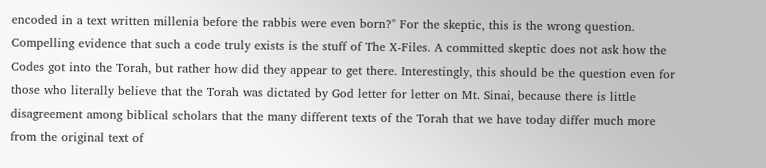encoded in a text written millenia before the rabbis were even born?" For the skeptic, this is the wrong question. Compelling evidence that such a code truly exists is the stuff of The X-Files. A committed skeptic does not ask how the Codes got into the Torah, but rather how did they appear to get there. Interestingly, this should be the question even for those who literally believe that the Torah was dictated by God letter for letter on Mt. Sinai, because there is little disagreement among biblical scholars that the many different texts of the Torah that we have today differ much more from the original text of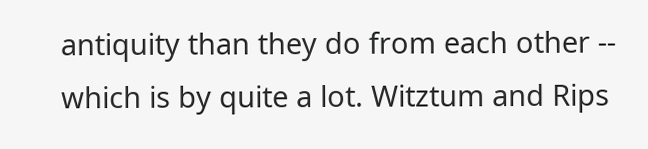antiquity than they do from each other -- which is by quite a lot. Witztum and Rips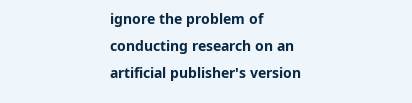ignore the problem of conducting research on an artificial publisher's version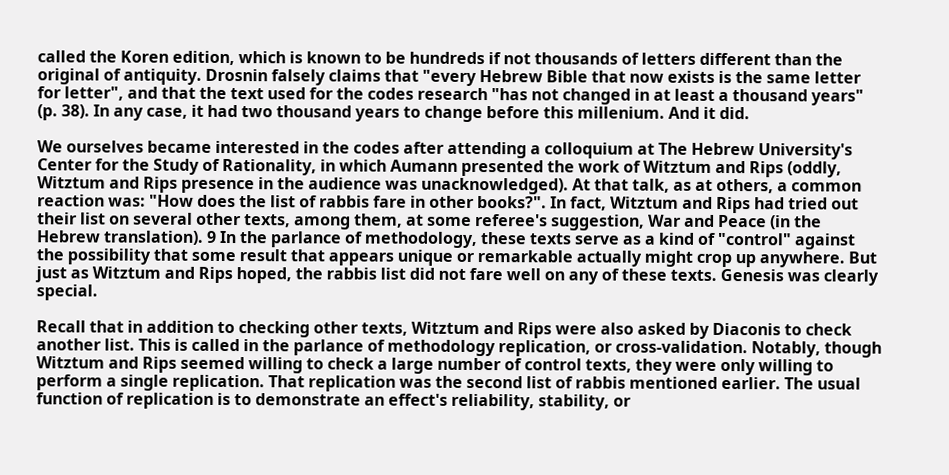called the Koren edition, which is known to be hundreds if not thousands of letters different than the original of antiquity. Drosnin falsely claims that "every Hebrew Bible that now exists is the same letter for letter", and that the text used for the codes research "has not changed in at least a thousand years" (p. 38). In any case, it had two thousand years to change before this millenium. And it did.

We ourselves became interested in the codes after attending a colloquium at The Hebrew University's Center for the Study of Rationality, in which Aumann presented the work of Witztum and Rips (oddly, Witztum and Rips presence in the audience was unacknowledged). At that talk, as at others, a common reaction was: "How does the list of rabbis fare in other books?". In fact, Witztum and Rips had tried out their list on several other texts, among them, at some referee's suggestion, War and Peace (in the Hebrew translation). 9 In the parlance of methodology, these texts serve as a kind of "control" against the possibility that some result that appears unique or remarkable actually might crop up anywhere. But just as Witztum and Rips hoped, the rabbis list did not fare well on any of these texts. Genesis was clearly special.

Recall that in addition to checking other texts, Witztum and Rips were also asked by Diaconis to check another list. This is called in the parlance of methodology replication, or cross-validation. Notably, though Witztum and Rips seemed willing to check a large number of control texts, they were only willing to perform a single replication. That replication was the second list of rabbis mentioned earlier. The usual function of replication is to demonstrate an effect's reliability, stability, or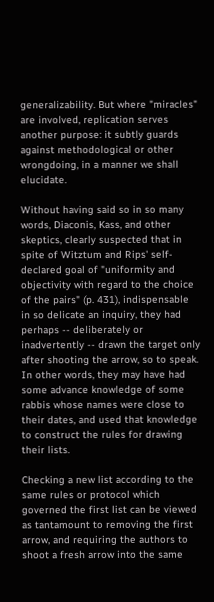generalizability. But where "miracles" are involved, replication serves another purpose: it subtly guards against methodological or other wrongdoing, in a manner we shall elucidate.

Without having said so in so many words, Diaconis, Kass, and other skeptics, clearly suspected that in spite of Witztum and Rips' self-declared goal of "uniformity and objectivity with regard to the choice of the pairs" (p. 431), indispensable in so delicate an inquiry, they had perhaps -- deliberately or inadvertently -- drawn the target only after shooting the arrow, so to speak. In other words, they may have had some advance knowledge of some rabbis whose names were close to their dates, and used that knowledge to construct the rules for drawing their lists.

Checking a new list according to the same rules or protocol which governed the first list can be viewed as tantamount to removing the first arrow, and requiring the authors to shoot a fresh arrow into the same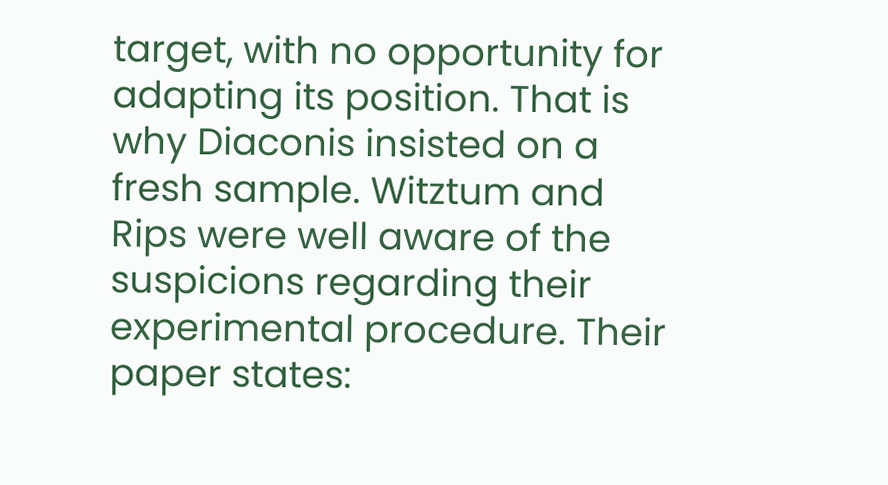target, with no opportunity for adapting its position. That is why Diaconis insisted on a fresh sample. Witztum and Rips were well aware of the suspicions regarding their experimental procedure. Their paper states: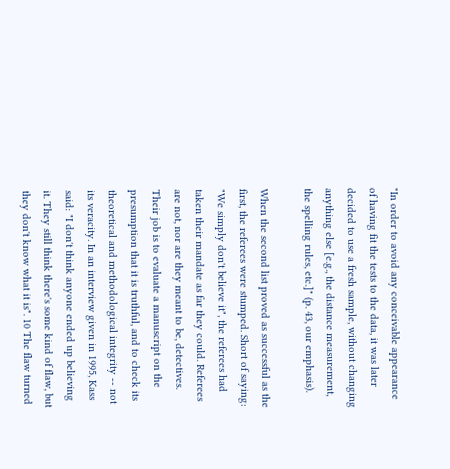"In order to avoid any conceivable appearance of having fit the tests to the data, it was later decided to use a fresh sample, without changing anything else [e.g., the distance measurement, the spelling rules, etc.]" (p. 43, our emphasis).

When the second list proved as successful as the first, the referees were stumped. Short of saying: "We simply don't believe it", the referees had taken their mandate as far they could. Referees are not, nor are they meant to be, detectives. Their job is to evaluate a manuscript on the presumption that it is truthful, and to check its theoretical and methodological integrity -- not its veracity. In an interview given in 1995, Kass said: "I don't think anyone ended up believing it. They still think there's some kind of flaw, but they don't know what it is". 10 The flaw turned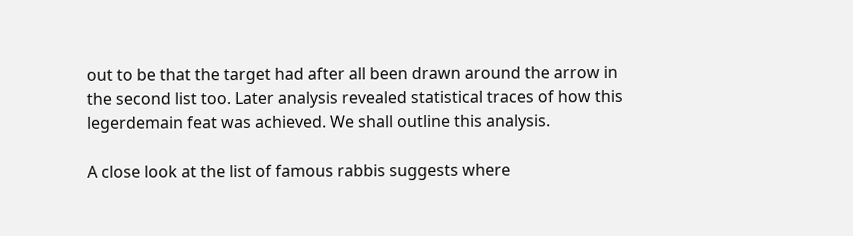out to be that the target had after all been drawn around the arrow in the second list too. Later analysis revealed statistical traces of how this legerdemain feat was achieved. We shall outline this analysis.

A close look at the list of famous rabbis suggests where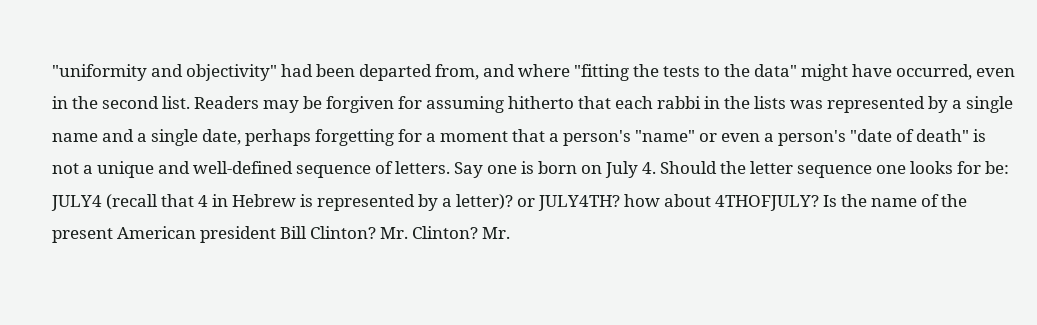"uniformity and objectivity" had been departed from, and where "fitting the tests to the data" might have occurred, even in the second list. Readers may be forgiven for assuming hitherto that each rabbi in the lists was represented by a single name and a single date, perhaps forgetting for a moment that a person's "name" or even a person's "date of death" is not a unique and well-defined sequence of letters. Say one is born on July 4. Should the letter sequence one looks for be: JULY4 (recall that 4 in Hebrew is represented by a letter)? or JULY4TH? how about 4THOFJULY? Is the name of the present American president Bill Clinton? Mr. Clinton? Mr.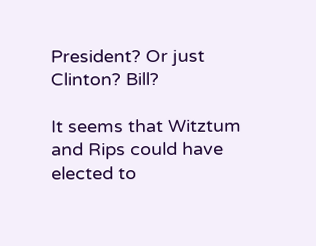President? Or just Clinton? Bill?

It seems that Witztum and Rips could have elected to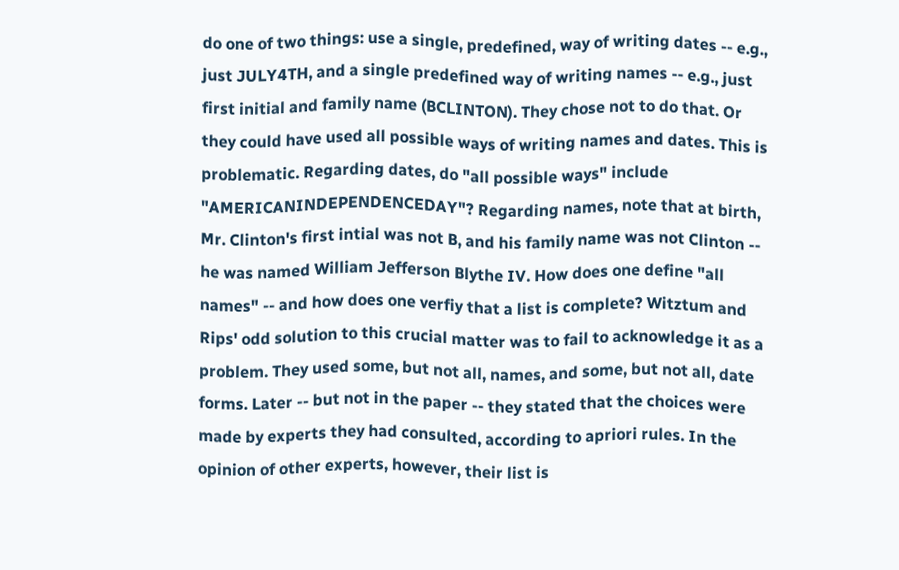do one of two things: use a single, predefined, way of writing dates -- e.g., just JULY4TH, and a single predefined way of writing names -- e.g., just first initial and family name (BCLINTON). They chose not to do that. Or they could have used all possible ways of writing names and dates. This is problematic. Regarding dates, do "all possible ways" include "AMERICANINDEPENDENCEDAY"? Regarding names, note that at birth, Mr. Clinton's first intial was not B, and his family name was not Clinton -- he was named William Jefferson Blythe IV. How does one define "all names" -- and how does one verfiy that a list is complete? Witztum and Rips' odd solution to this crucial matter was to fail to acknowledge it as a problem. They used some, but not all, names, and some, but not all, date forms. Later -- but not in the paper -- they stated that the choices were made by experts they had consulted, according to apriori rules. In the opinion of other experts, however, their list is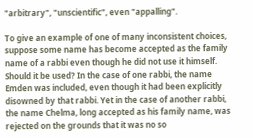"arbitrary", "unscientific", even "appalling".

To give an example of one of many inconsistent choices, suppose some name has become accepted as the family name of a rabbi even though he did not use it himself. Should it be used? In the case of one rabbi, the name Emden was included, even though it had been explicitly disowned by that rabbi. Yet in the case of another rabbi, the name Chelma, long accepted as his family name, was rejected on the grounds that it was no so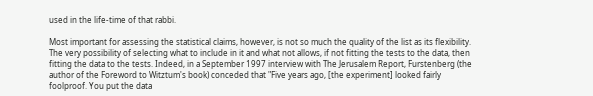used in the life-time of that rabbi.

Most important for assessing the statistical claims, however, is not so much the quality of the list as its flexibility. The very possibility of selecting what to include in it and what not allows, if not fitting the tests to the data, then fitting the data to the tests. Indeed, in a September 1997 interview with The Jerusalem Report, Furstenberg (the author of the Foreword to Witztum's book) conceded that "Five years ago, [the experiment] looked fairly foolproof. You put the data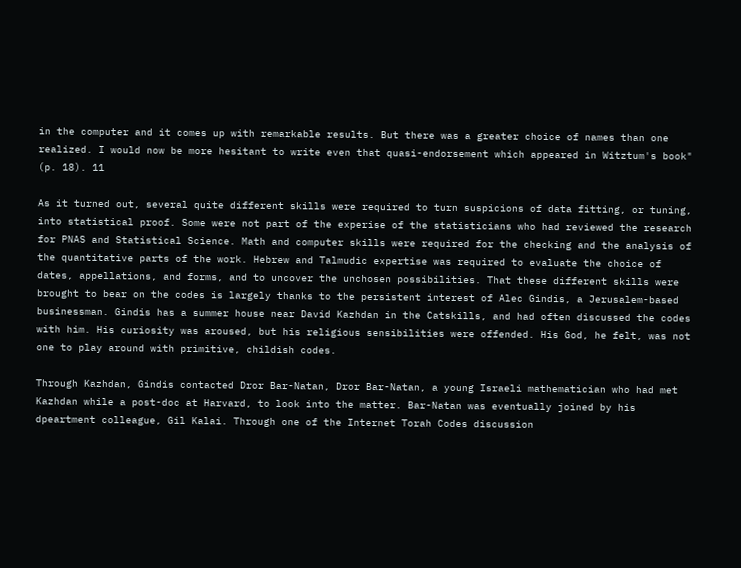in the computer and it comes up with remarkable results. But there was a greater choice of names than one realized. I would now be more hesitant to write even that quasi-endorsement which appeared in Witztum's book" (p. 18). 11

As it turned out, several quite different skills were required to turn suspicions of data fitting, or tuning, into statistical proof. Some were not part of the experise of the statisticians who had reviewed the research for PNAS and Statistical Science. Math and computer skills were required for the checking and the analysis of the quantitative parts of the work. Hebrew and Talmudic expertise was required to evaluate the choice of dates, appellations, and forms, and to uncover the unchosen possibilities. That these different skills were brought to bear on the codes is largely thanks to the persistent interest of Alec Gindis, a Jerusalem-based businessman. Gindis has a summer house near David Kazhdan in the Catskills, and had often discussed the codes with him. His curiosity was aroused, but his religious sensibilities were offended. His God, he felt, was not one to play around with primitive, childish codes.

Through Kazhdan, Gindis contacted Dror Bar-Natan, Dror Bar-Natan, a young Israeli mathematician who had met Kazhdan while a post-doc at Harvard, to look into the matter. Bar-Natan was eventually joined by his dpeartment colleague, Gil Kalai. Through one of the Internet Torah Codes discussion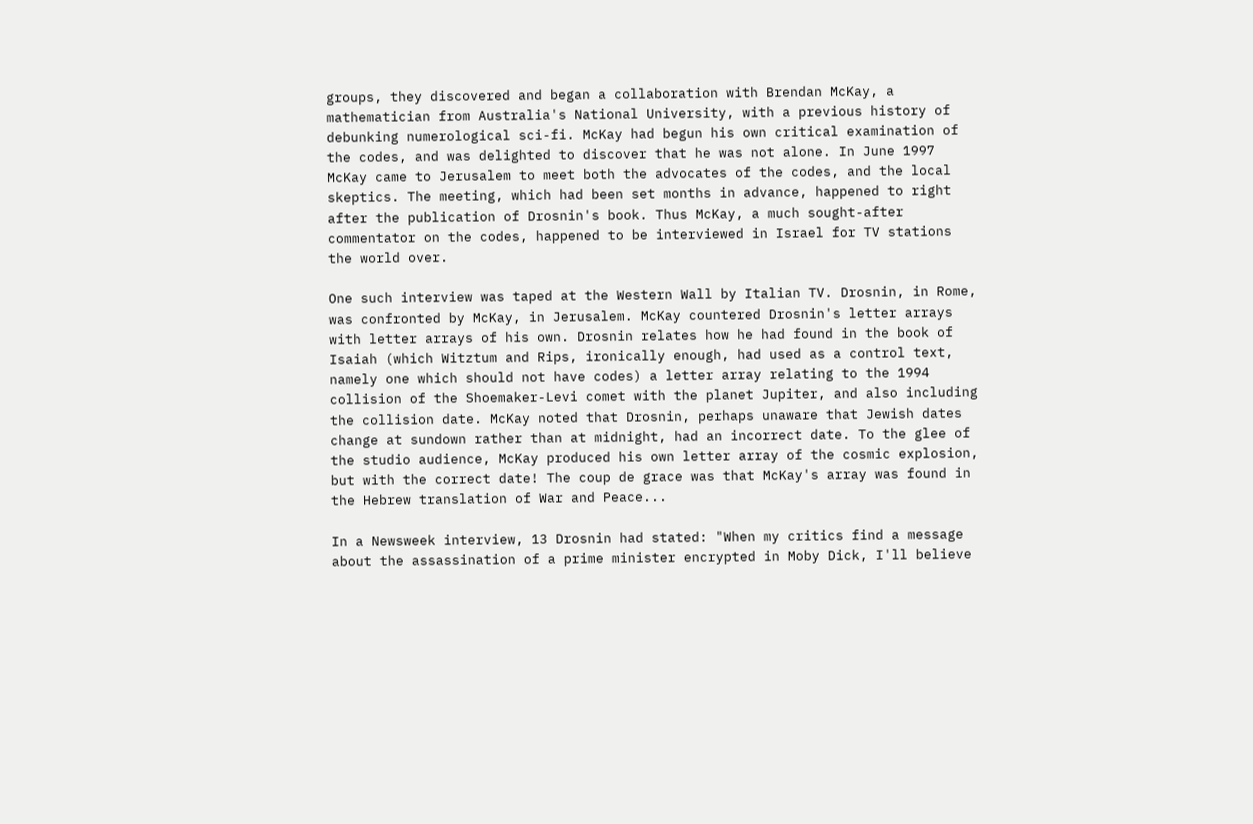groups, they discovered and began a collaboration with Brendan McKay, a mathematician from Australia's National University, with a previous history of debunking numerological sci-fi. McKay had begun his own critical examination of the codes, and was delighted to discover that he was not alone. In June 1997 McKay came to Jerusalem to meet both the advocates of the codes, and the local skeptics. The meeting, which had been set months in advance, happened to right after the publication of Drosnin's book. Thus McKay, a much sought-after commentator on the codes, happened to be interviewed in Israel for TV stations the world over.

One such interview was taped at the Western Wall by Italian TV. Drosnin, in Rome, was confronted by McKay, in Jerusalem. McKay countered Drosnin's letter arrays with letter arrays of his own. Drosnin relates how he had found in the book of Isaiah (which Witztum and Rips, ironically enough, had used as a control text, namely one which should not have codes) a letter array relating to the 1994 collision of the Shoemaker-Levi comet with the planet Jupiter, and also including the collision date. McKay noted that Drosnin, perhaps unaware that Jewish dates change at sundown rather than at midnight, had an incorrect date. To the glee of the studio audience, McKay produced his own letter array of the cosmic explosion, but with the correct date! The coup de grace was that McKay's array was found in the Hebrew translation of War and Peace...

In a Newsweek interview, 13 Drosnin had stated: "When my critics find a message about the assassination of a prime minister encrypted in Moby Dick, I'll believe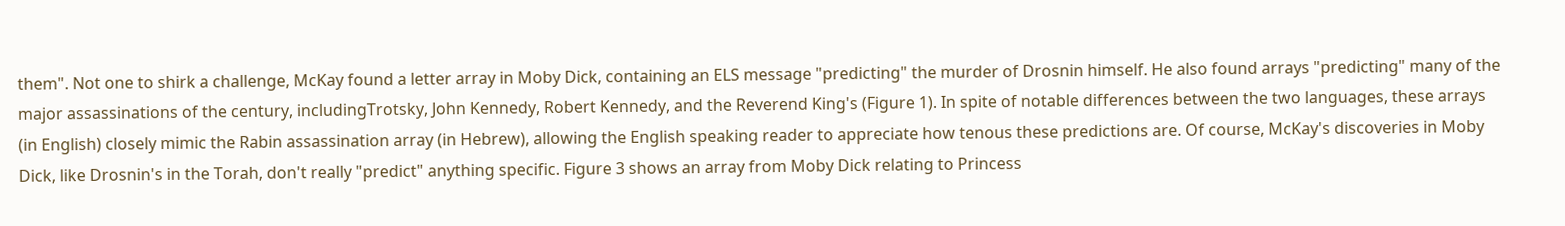them". Not one to shirk a challenge, McKay found a letter array in Moby Dick, containing an ELS message "predicting" the murder of Drosnin himself. He also found arrays "predicting" many of the major assassinations of the century, includingTrotsky, John Kennedy, Robert Kennedy, and the Reverend King's (Figure 1). In spite of notable differences between the two languages, these arrays (in English) closely mimic the Rabin assassination array (in Hebrew), allowing the English speaking reader to appreciate how tenous these predictions are. Of course, McKay's discoveries in Moby Dick, like Drosnin's in the Torah, don't really "predict" anything specific. Figure 3 shows an array from Moby Dick relating to Princess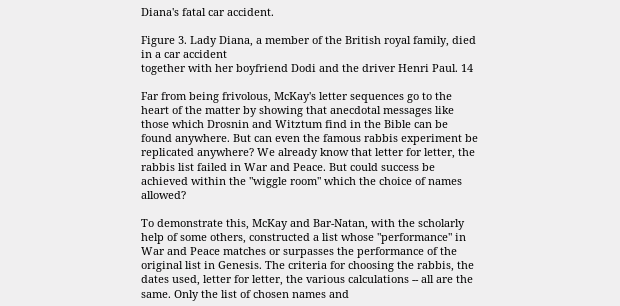Diana's fatal car accident.

Figure 3. Lady Diana, a member of the British royal family, died in a car accident
together with her boyfriend Dodi and the driver Henri Paul. 14

Far from being frivolous, McKay's letter sequences go to the heart of the matter by showing that anecdotal messages like those which Drosnin and Witztum find in the Bible can be found anywhere. But can even the famous rabbis experiment be replicated anywhere? We already know that letter for letter, the rabbis list failed in War and Peace. But could success be achieved within the "wiggle room" which the choice of names allowed?

To demonstrate this, McKay and Bar-Natan, with the scholarly help of some others, constructed a list whose "performance" in War and Peace matches or surpasses the performance of the original list in Genesis. The criteria for choosing the rabbis, the dates used, letter for letter, the various calculations -- all are the same. Only the list of chosen names and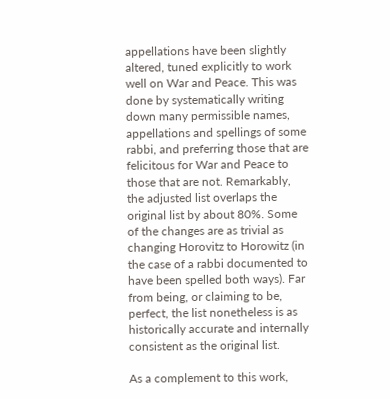appellations have been slightly altered, tuned explicitly to work well on War and Peace. This was done by systematically writing down many permissible names, appellations and spellings of some rabbi, and preferring those that are felicitous for War and Peace to those that are not. Remarkably, the adjusted list overlaps the original list by about 80%. Some of the changes are as trivial as changing Horovitz to Horowitz (in the case of a rabbi documented to have been spelled both ways). Far from being, or claiming to be, perfect, the list nonetheless is as historically accurate and internally consistent as the original list.

As a complement to this work,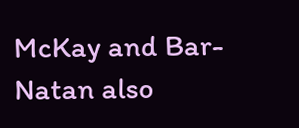McKay and Bar-Natan also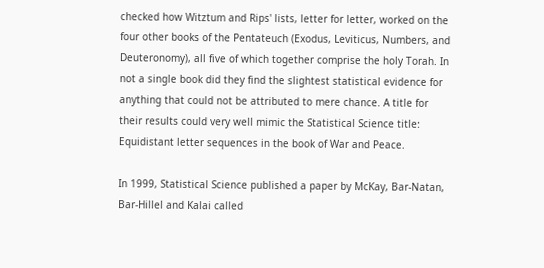checked how Witztum and Rips' lists, letter for letter, worked on the four other books of the Pentateuch (Exodus, Leviticus, Numbers, and Deuteronomy), all five of which together comprise the holy Torah. In not a single book did they find the slightest statistical evidence for anything that could not be attributed to mere chance. A title for their results could very well mimic the Statistical Science title: Equidistant letter sequences in the book of War and Peace.

In 1999, Statistical Science published a paper by McKay, Bar-Natan, Bar-Hillel and Kalai called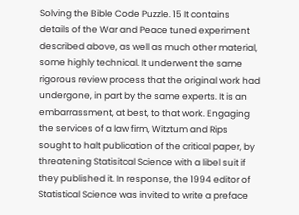Solving the Bible Code Puzzle. 15 It contains details of the War and Peace tuned experiment described above, as well as much other material, some highly technical. It underwent the same rigorous review process that the original work had undergone, in part by the same experts. It is an embarrassment, at best, to that work. Engaging the services of a law firm, Witztum and Rips sought to halt publication of the critical paper, by threatening Statisitcal Science with a libel suit if they published it. In response, the 1994 editor of Statistical Science was invited to write a preface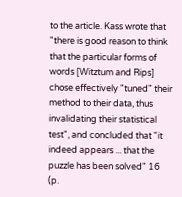to the article. Kass wrote that "there is good reason to think that the particular forms of words [Witztum and Rips] chose effectively "tuned" their method to their data, thus invalidating their statistical test", and concluded that "it indeed appears ... that the puzzle has been solved" 16 (p.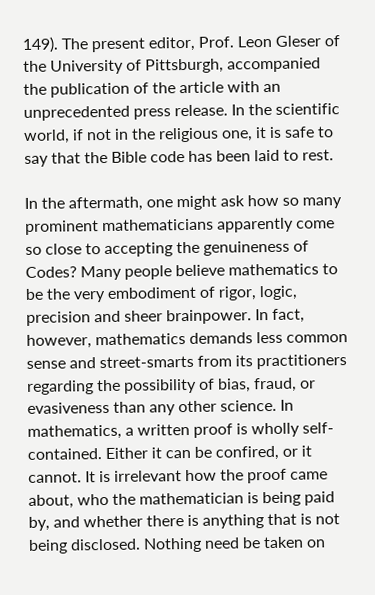149). The present editor, Prof. Leon Gleser of the University of Pittsburgh, accompanied the publication of the article with an unprecedented press release. In the scientific world, if not in the religious one, it is safe to say that the Bible code has been laid to rest.

In the aftermath, one might ask how so many prominent mathematicians apparently come so close to accepting the genuineness of Codes? Many people believe mathematics to be the very embodiment of rigor, logic, precision and sheer brainpower. In fact, however, mathematics demands less common sense and street-smarts from its practitioners regarding the possibility of bias, fraud, or evasiveness than any other science. In mathematics, a written proof is wholly self-contained. Either it can be confired, or it cannot. It is irrelevant how the proof came about, who the mathematician is being paid by, and whether there is anything that is not being disclosed. Nothing need be taken on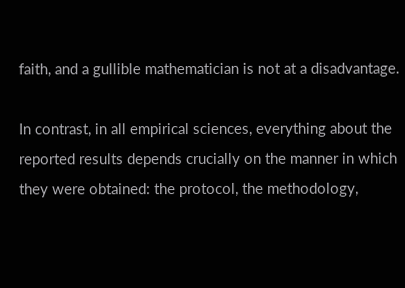faith, and a gullible mathematician is not at a disadvantage.

In contrast, in all empirical sciences, everything about the reported results depends crucially on the manner in which they were obtained: the protocol, the methodology,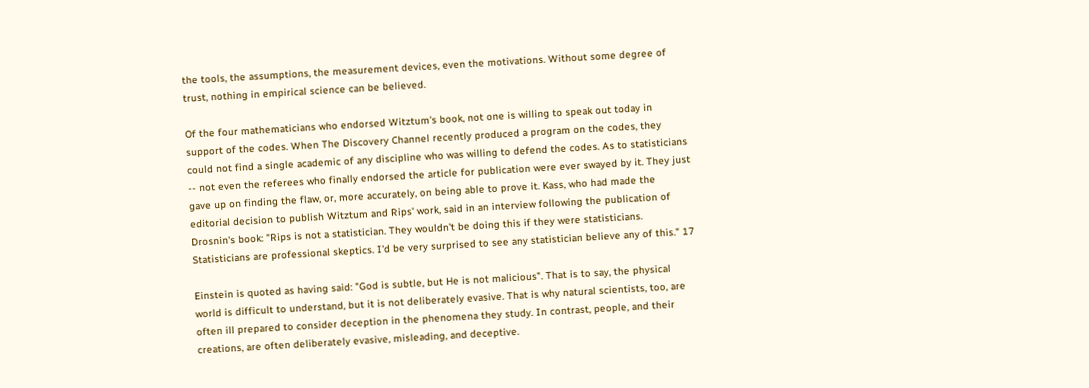the tools, the assumptions, the measurement devices, even the motivations. Without some degree of trust, nothing in empirical science can be believed.

Of the four mathematicians who endorsed Witztum's book, not one is willing to speak out today in support of the codes. When The Discovery Channel recently produced a program on the codes, they could not find a single academic of any discipline who was willing to defend the codes. As to statisticians -- not even the referees who finally endorsed the article for publication were ever swayed by it. They just gave up on finding the flaw, or, more accurately, on being able to prove it. Kass, who had made the editorial decision to publish Witztum and Rips' work, said in an interview following the publication of Drosnin's book: "Rips is not a statistician. They wouldn't be doing this if they were statisticians. Statisticians are professional skeptics. I'd be very surprised to see any statistician believe any of this." 17

Einstein is quoted as having said: "God is subtle, but He is not malicious". That is to say, the physical world is difficult to understand, but it is not deliberately evasive. That is why natural scientists, too, are often ill prepared to consider deception in the phenomena they study. In contrast, people, and their creations, are often deliberately evasive, misleading, and deceptive.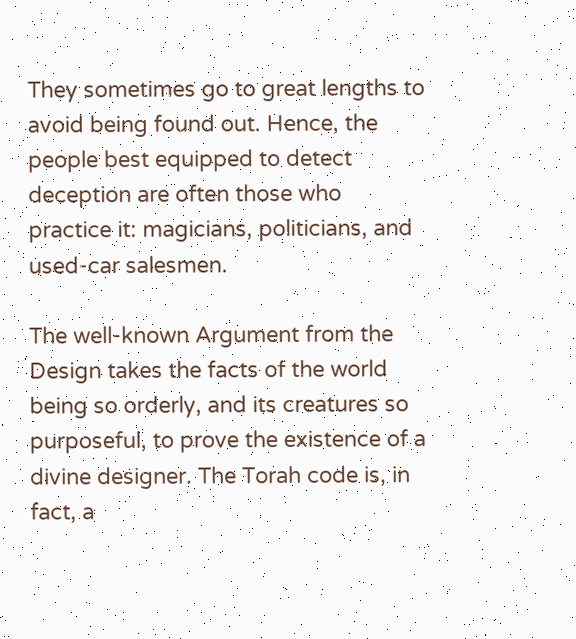They sometimes go to great lengths to avoid being found out. Hence, the people best equipped to detect deception are often those who practice it: magicians, politicians, and used-car salesmen.

The well-known Argument from the Design takes the facts of the world being so orderly, and its creatures so purposeful, to prove the existence of a divine designer. The Torah code is, in fact, a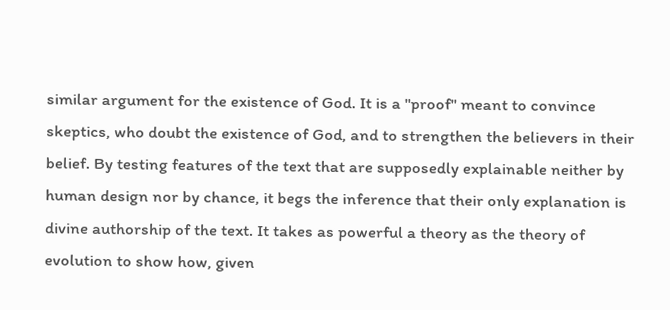similar argument for the existence of God. It is a "proof" meant to convince skeptics, who doubt the existence of God, and to strengthen the believers in their belief. By testing features of the text that are supposedly explainable neither by human design nor by chance, it begs the inference that their only explanation is divine authorship of the text. It takes as powerful a theory as the theory of evolution to show how, given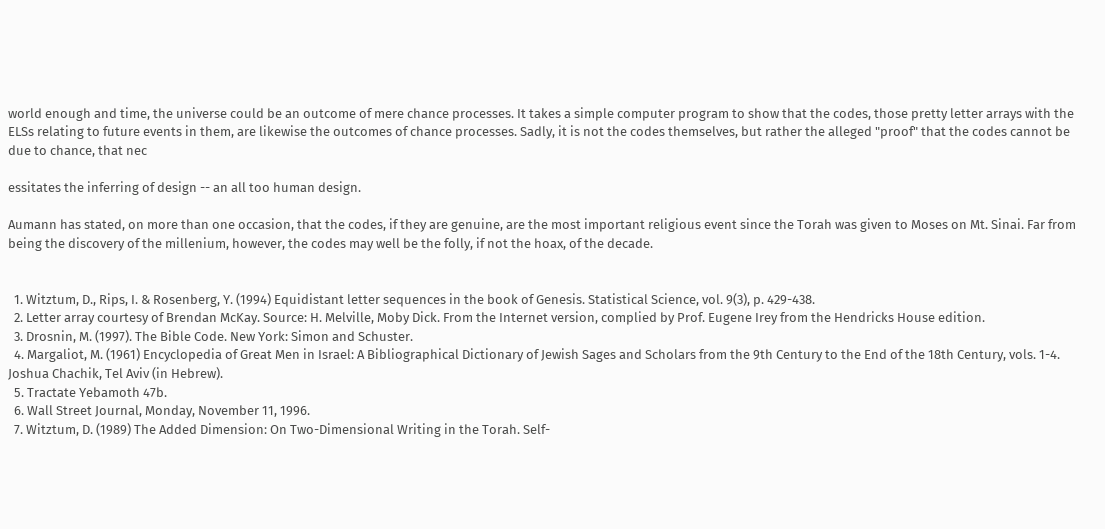world enough and time, the universe could be an outcome of mere chance processes. It takes a simple computer program to show that the codes, those pretty letter arrays with the ELSs relating to future events in them, are likewise the outcomes of chance processes. Sadly, it is not the codes themselves, but rather the alleged "proof" that the codes cannot be due to chance, that nec

essitates the inferring of design -- an all too human design.

Aumann has stated, on more than one occasion, that the codes, if they are genuine, are the most important religious event since the Torah was given to Moses on Mt. Sinai. Far from being the discovery of the millenium, however, the codes may well be the folly, if not the hoax, of the decade.


  1. Witztum, D., Rips, I. & Rosenberg, Y. (1994) Equidistant letter sequences in the book of Genesis. Statistical Science, vol. 9(3), p. 429-438.
  2. Letter array courtesy of Brendan McKay. Source: H. Melville, Moby Dick. From the Internet version, complied by Prof. Eugene Irey from the Hendricks House edition.
  3. Drosnin, M. (1997). The Bible Code. New York: Simon and Schuster.
  4. Margaliot, M. (1961) Encyclopedia of Great Men in Israel: A Bibliographical Dictionary of Jewish Sages and Scholars from the 9th Century to the End of the 18th Century, vols. 1-4. Joshua Chachik, Tel Aviv (in Hebrew).
  5. Tractate Yebamoth 47b.
  6. Wall Street Journal, Monday, November 11, 1996.
  7. Witztum, D. (1989) The Added Dimension: On Two-Dimensional Writing in the Torah. Self-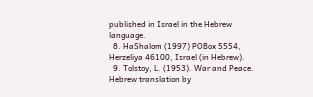published in Israel in the Hebrew language.
  8. HaShalom (1997) POBox 5554, Herzeliya 46100, Israel (in Hebrew).
  9. Tolstoy, L. (1953). War and Peace. Hebrew translation by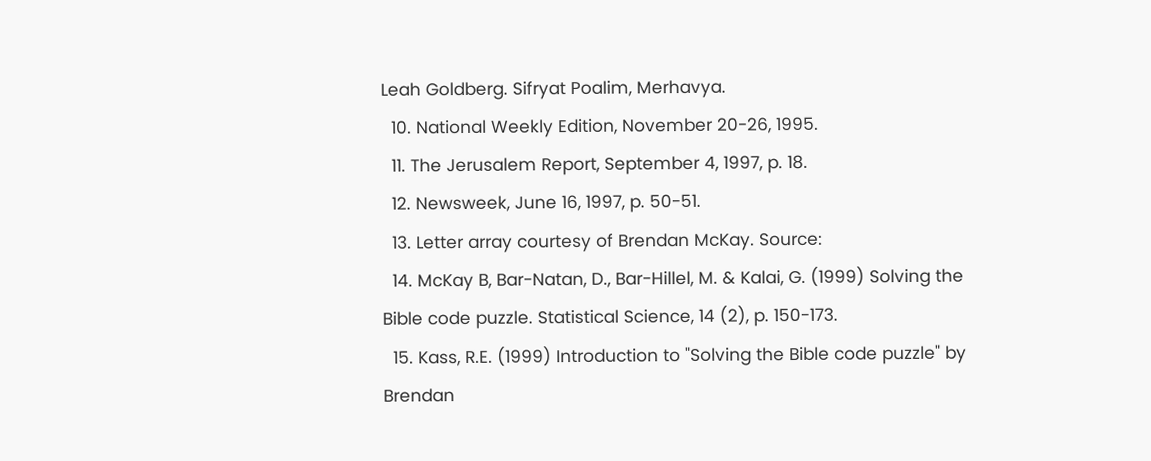Leah Goldberg. Sifryat Poalim, Merhavya.
  10. National Weekly Edition, November 20-26, 1995.
  11. The Jerusalem Report, September 4, 1997, p. 18.
  12. Newsweek, June 16, 1997, p. 50-51.
  13. Letter array courtesy of Brendan McKay. Source:
  14. McKay B, Bar-Natan, D., Bar-Hillel, M. & Kalai, G. (1999) Solving the Bible code puzzle. Statistical Science, 14 (2), p. 150-173.
  15. Kass, R.E. (1999) Introduction to "Solving the Bible code puzzle" by Brendan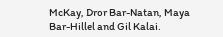McKay, Dror Bar-Natan, Maya Bar-Hillel and Gil Kalai.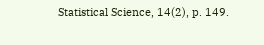Statistical Science, 14(2), p. 149.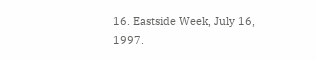16. Eastside Week, July 16, 1997.